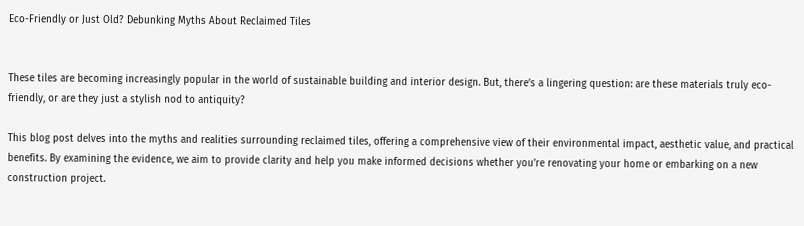Eco-Friendly or Just Old? Debunking Myths About Reclaimed Tiles


These tiles are becoming increasingly popular in the world of sustainable building and interior design. But, there’s a lingering question: are these materials truly eco-friendly, or are they just a stylish nod to antiquity?

This blog post delves into the myths and realities surrounding reclaimed tiles, offering a comprehensive view of their environmental impact, aesthetic value, and practical benefits. By examining the evidence, we aim to provide clarity and help you make informed decisions whether you’re renovating your home or embarking on a new construction project.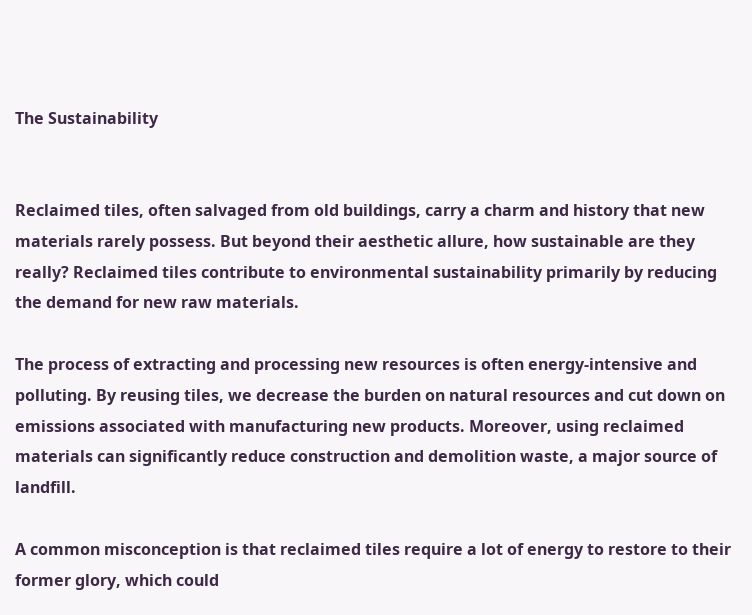The Sustainability


Reclaimed tiles, often salvaged from old buildings, carry a charm and history that new materials rarely possess. But beyond their aesthetic allure, how sustainable are they really? Reclaimed tiles contribute to environmental sustainability primarily by reducing the demand for new raw materials.

The process of extracting and processing new resources is often energy-intensive and polluting. By reusing tiles, we decrease the burden on natural resources and cut down on emissions associated with manufacturing new products. Moreover, using reclaimed materials can significantly reduce construction and demolition waste, a major source of landfill.

A common misconception is that reclaimed tiles require a lot of energy to restore to their former glory, which could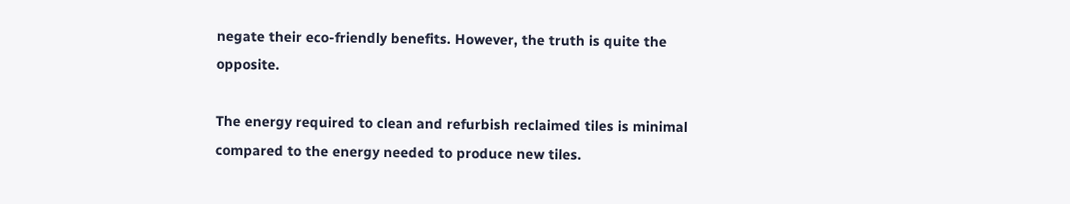negate their eco-friendly benefits. However, the truth is quite the opposite.

The energy required to clean and refurbish reclaimed tiles is minimal compared to the energy needed to produce new tiles.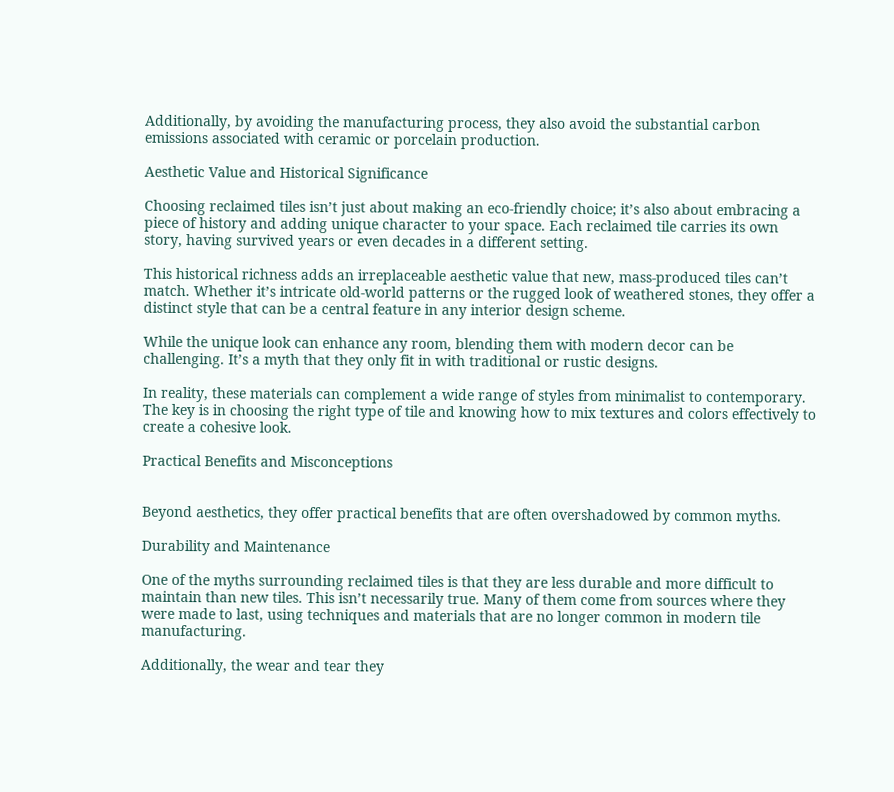Additionally, by avoiding the manufacturing process, they also avoid the substantial carbon emissions associated with ceramic or porcelain production.

Aesthetic Value and Historical Significance

Choosing reclaimed tiles isn’t just about making an eco-friendly choice; it’s also about embracing a piece of history and adding unique character to your space. Each reclaimed tile carries its own story, having survived years or even decades in a different setting.

This historical richness adds an irreplaceable aesthetic value that new, mass-produced tiles can’t match. Whether it’s intricate old-world patterns or the rugged look of weathered stones, they offer a distinct style that can be a central feature in any interior design scheme.

While the unique look can enhance any room, blending them with modern decor can be challenging. It’s a myth that they only fit in with traditional or rustic designs.

In reality, these materials can complement a wide range of styles from minimalist to contemporary. The key is in choosing the right type of tile and knowing how to mix textures and colors effectively to create a cohesive look.

Practical Benefits and Misconceptions


Beyond aesthetics, they offer practical benefits that are often overshadowed by common myths.

Durability and Maintenance

One of the myths surrounding reclaimed tiles is that they are less durable and more difficult to maintain than new tiles. This isn’t necessarily true. Many of them come from sources where they were made to last, using techniques and materials that are no longer common in modern tile manufacturing.

Additionally, the wear and tear they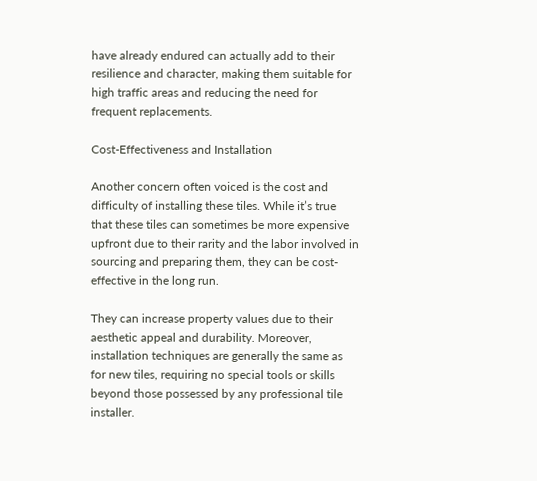have already endured can actually add to their resilience and character, making them suitable for high traffic areas and reducing the need for frequent replacements.

Cost-Effectiveness and Installation

Another concern often voiced is the cost and difficulty of installing these tiles. While it’s true that these tiles can sometimes be more expensive upfront due to their rarity and the labor involved in sourcing and preparing them, they can be cost-effective in the long run.

They can increase property values due to their aesthetic appeal and durability. Moreover, installation techniques are generally the same as for new tiles, requiring no special tools or skills beyond those possessed by any professional tile installer.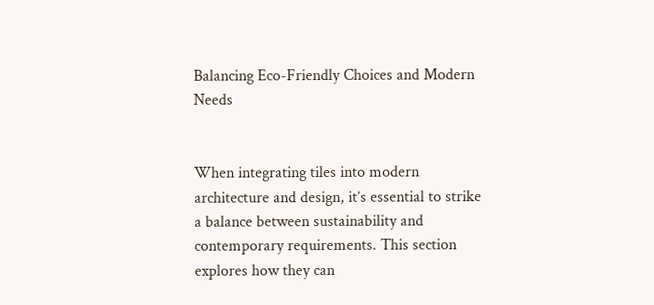Balancing Eco-Friendly Choices and Modern Needs


When integrating tiles into modern architecture and design, it’s essential to strike a balance between sustainability and contemporary requirements. This section explores how they can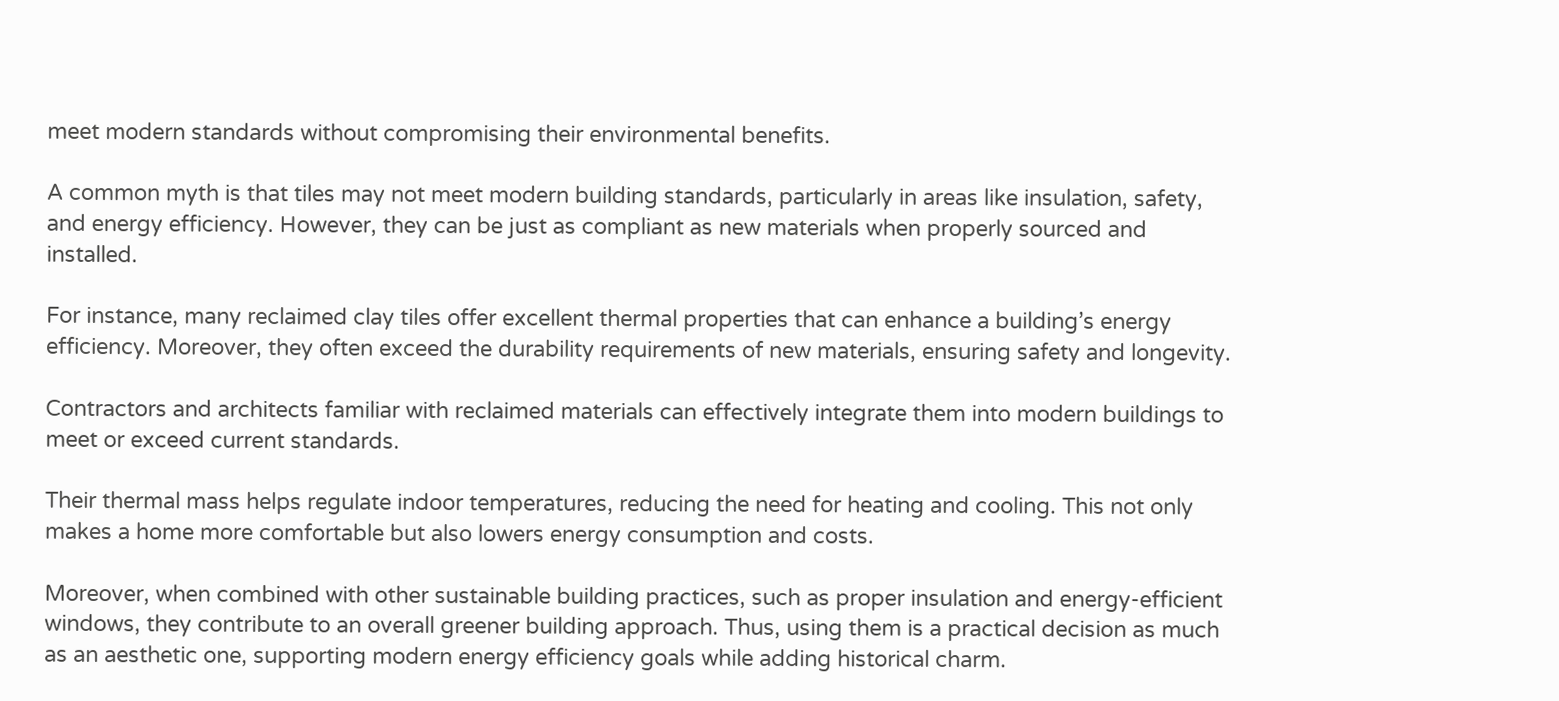meet modern standards without compromising their environmental benefits.

A common myth is that tiles may not meet modern building standards, particularly in areas like insulation, safety, and energy efficiency. However, they can be just as compliant as new materials when properly sourced and installed.

For instance, many reclaimed clay tiles offer excellent thermal properties that can enhance a building’s energy efficiency. Moreover, they often exceed the durability requirements of new materials, ensuring safety and longevity.

Contractors and architects familiar with reclaimed materials can effectively integrate them into modern buildings to meet or exceed current standards.

Their thermal mass helps regulate indoor temperatures, reducing the need for heating and cooling. This not only makes a home more comfortable but also lowers energy consumption and costs.

Moreover, when combined with other sustainable building practices, such as proper insulation and energy-efficient windows, they contribute to an overall greener building approach. Thus, using them is a practical decision as much as an aesthetic one, supporting modern energy efficiency goals while adding historical charm.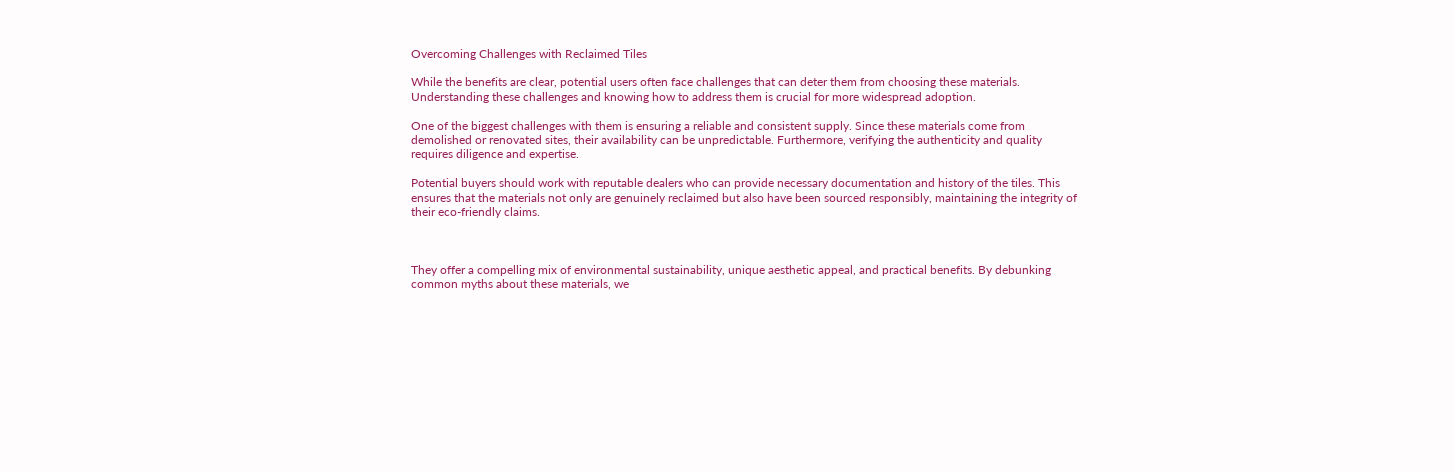Overcoming Challenges with Reclaimed Tiles

While the benefits are clear, potential users often face challenges that can deter them from choosing these materials. Understanding these challenges and knowing how to address them is crucial for more widespread adoption.

One of the biggest challenges with them is ensuring a reliable and consistent supply. Since these materials come from demolished or renovated sites, their availability can be unpredictable. Furthermore, verifying the authenticity and quality requires diligence and expertise.

Potential buyers should work with reputable dealers who can provide necessary documentation and history of the tiles. This ensures that the materials not only are genuinely reclaimed but also have been sourced responsibly, maintaining the integrity of their eco-friendly claims.



They offer a compelling mix of environmental sustainability, unique aesthetic appeal, and practical benefits. By debunking common myths about these materials, we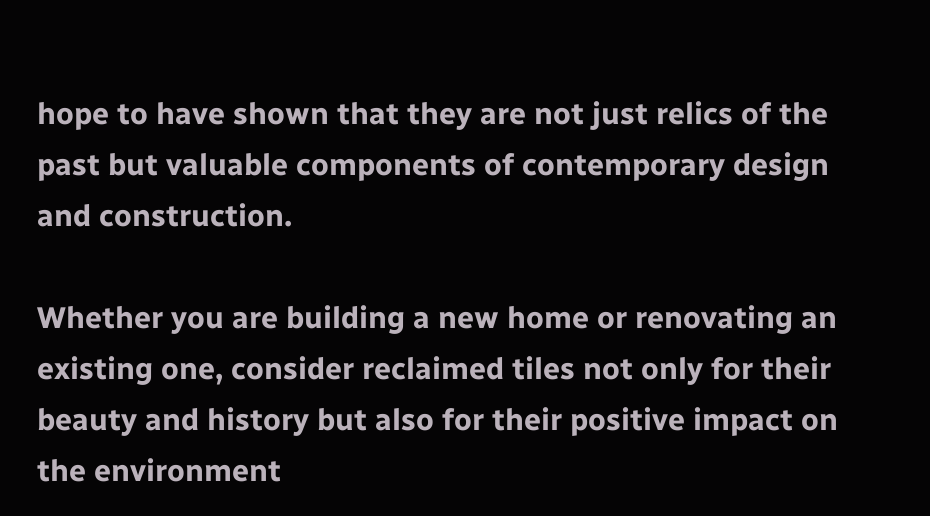hope to have shown that they are not just relics of the past but valuable components of contemporary design and construction.

Whether you are building a new home or renovating an existing one, consider reclaimed tiles not only for their beauty and history but also for their positive impact on the environment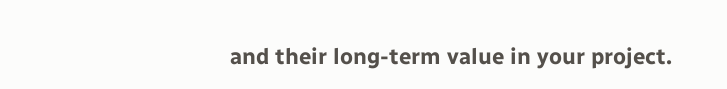and their long-term value in your project.